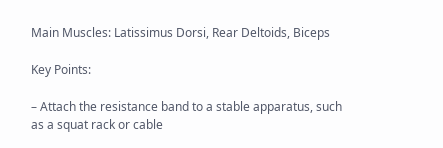Main Muscles: Latissimus Dorsi, Rear Deltoids, Biceps

Key Points:

– Attach the resistance band to a stable apparatus, such as a squat rack or cable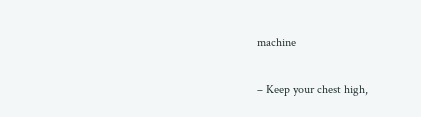machine

– Keep your chest high,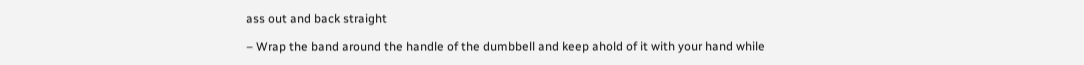ass out and back straight

– Wrap the band around the handle of the dumbbell and keep ahold of it with your hand while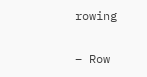rowing

– Row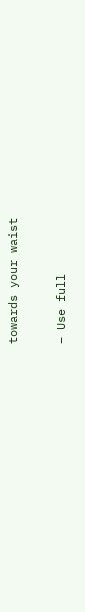towards your waist

– Use full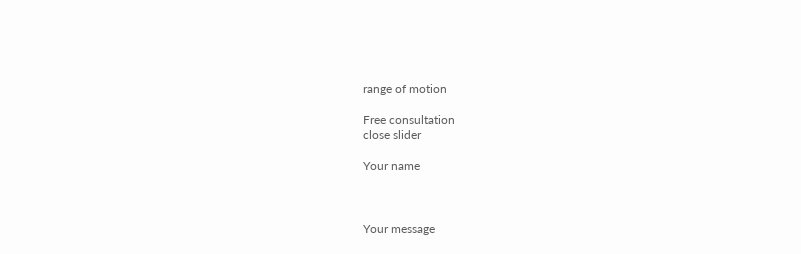range of motion

Free consultation
close slider

Your name



Your message